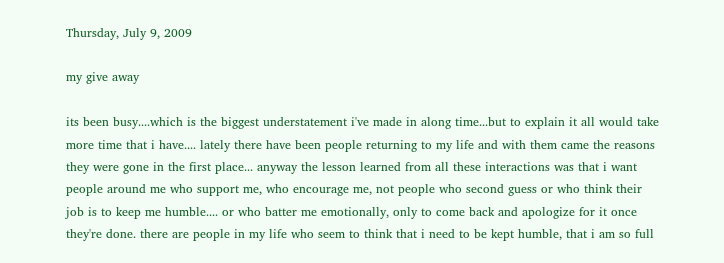Thursday, July 9, 2009

my give away

its been busy....which is the biggest understatement i've made in along time...but to explain it all would take more time that i have.... lately there have been people returning to my life and with them came the reasons they were gone in the first place... anyway the lesson learned from all these interactions was that i want people around me who support me, who encourage me, not people who second guess or who think their job is to keep me humble.... or who batter me emotionally, only to come back and apologize for it once they're done. there are people in my life who seem to think that i need to be kept humble, that i am so full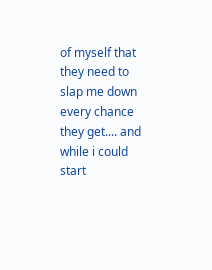of myself that they need to slap me down every chance they get.... and while i could start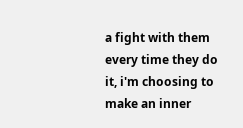a fight with them every time they do it, i'm choosing to make an inner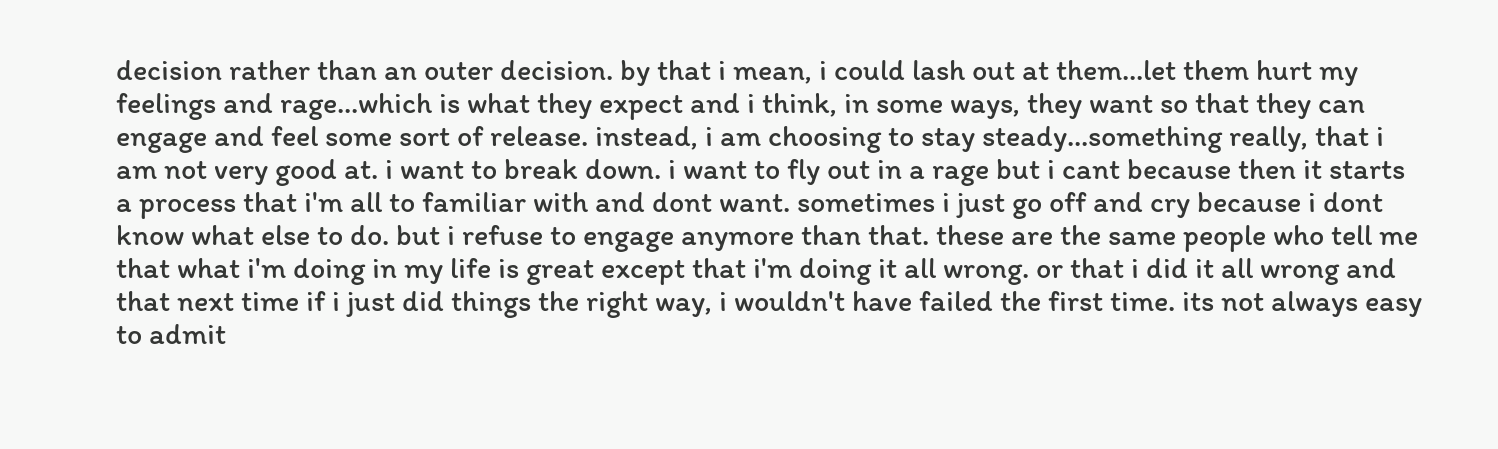decision rather than an outer decision. by that i mean, i could lash out at them...let them hurt my feelings and rage...which is what they expect and i think, in some ways, they want so that they can engage and feel some sort of release. instead, i am choosing to stay steady...something really, that i am not very good at. i want to break down. i want to fly out in a rage but i cant because then it starts a process that i'm all to familiar with and dont want. sometimes i just go off and cry because i dont know what else to do. but i refuse to engage anymore than that. these are the same people who tell me that what i'm doing in my life is great except that i'm doing it all wrong. or that i did it all wrong and that next time if i just did things the right way, i wouldn't have failed the first time. its not always easy to admit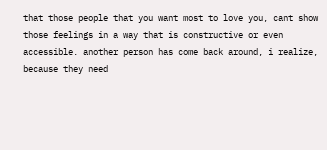that those people that you want most to love you, cant show those feelings in a way that is constructive or even accessible. another person has come back around, i realize, because they need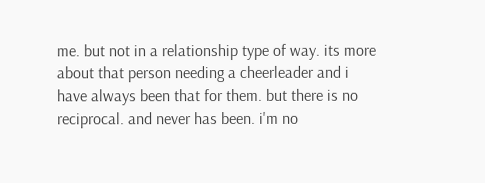me. but not in a relationship type of way. its more about that person needing a cheerleader and i have always been that for them. but there is no reciprocal. and never has been. i'm no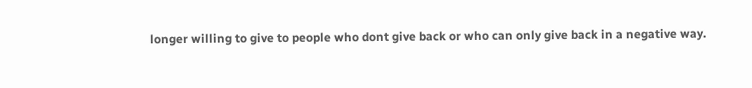longer willing to give to people who dont give back or who can only give back in a negative way.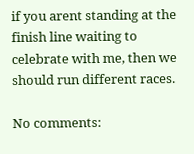if you arent standing at the finish line waiting to celebrate with me, then we should run different races.

No comments: